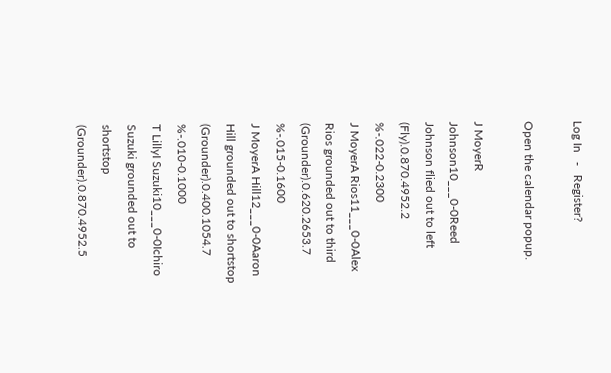Log In   -   Register?

Open the calendar popup.

J MoyerR Johnson10___0-0Reed Johnson flied out to left (Fly).0.870.4952.2 %-.022-0.2300
J MoyerA Rios11___0-0Alex Rios grounded out to third (Grounder).0.620.2653.7 %-.015-0.1600
J MoyerA Hill12___0-0Aaron Hill grounded out to shortstop (Grounder).0.400.1054.7 %-.010-0.1000
T LillyI Suzuki10___0-0Ichiro Suzuki grounded out to shortstop (Grounder).0.870.4952.5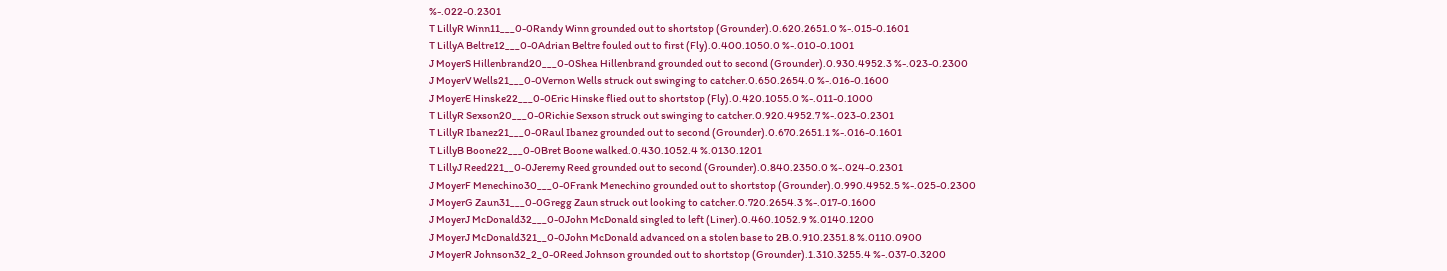%-.022-0.2301
T LillyR Winn11___0-0Randy Winn grounded out to shortstop (Grounder).0.620.2651.0 %-.015-0.1601
T LillyA Beltre12___0-0Adrian Beltre fouled out to first (Fly).0.400.1050.0 %-.010-0.1001
J MoyerS Hillenbrand20___0-0Shea Hillenbrand grounded out to second (Grounder).0.930.4952.3 %-.023-0.2300
J MoyerV Wells21___0-0Vernon Wells struck out swinging to catcher.0.650.2654.0 %-.016-0.1600
J MoyerE Hinske22___0-0Eric Hinske flied out to shortstop (Fly).0.420.1055.0 %-.011-0.1000
T LillyR Sexson20___0-0Richie Sexson struck out swinging to catcher.0.920.4952.7 %-.023-0.2301
T LillyR Ibanez21___0-0Raul Ibanez grounded out to second (Grounder).0.670.2651.1 %-.016-0.1601
T LillyB Boone22___0-0Bret Boone walked.0.430.1052.4 %.0130.1201
T LillyJ Reed221__0-0Jeremy Reed grounded out to second (Grounder).0.840.2350.0 %-.024-0.2301
J MoyerF Menechino30___0-0Frank Menechino grounded out to shortstop (Grounder).0.990.4952.5 %-.025-0.2300
J MoyerG Zaun31___0-0Gregg Zaun struck out looking to catcher.0.720.2654.3 %-.017-0.1600
J MoyerJ McDonald32___0-0John McDonald singled to left (Liner).0.460.1052.9 %.0140.1200
J MoyerJ McDonald321__0-0John McDonald advanced on a stolen base to 2B.0.910.2351.8 %.0110.0900
J MoyerR Johnson32_2_0-0Reed Johnson grounded out to shortstop (Grounder).1.310.3255.4 %-.037-0.3200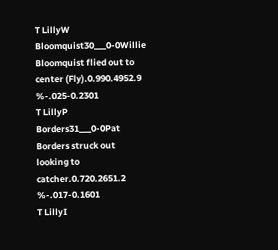T LillyW Bloomquist30___0-0Willie Bloomquist flied out to center (Fly).0.990.4952.9 %-.025-0.2301
T LillyP Borders31___0-0Pat Borders struck out looking to catcher.0.720.2651.2 %-.017-0.1601
T LillyI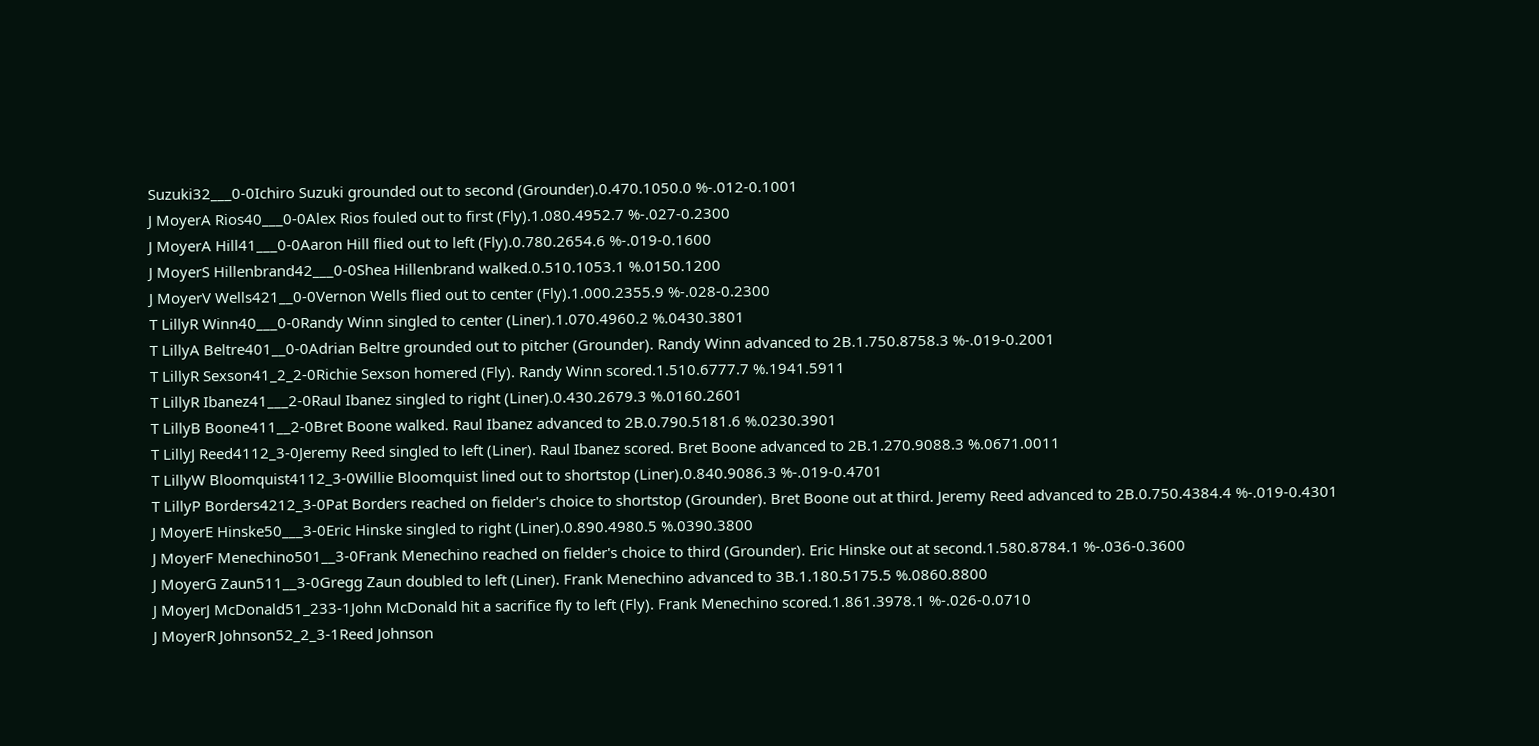Suzuki32___0-0Ichiro Suzuki grounded out to second (Grounder).0.470.1050.0 %-.012-0.1001
J MoyerA Rios40___0-0Alex Rios fouled out to first (Fly).1.080.4952.7 %-.027-0.2300
J MoyerA Hill41___0-0Aaron Hill flied out to left (Fly).0.780.2654.6 %-.019-0.1600
J MoyerS Hillenbrand42___0-0Shea Hillenbrand walked.0.510.1053.1 %.0150.1200
J MoyerV Wells421__0-0Vernon Wells flied out to center (Fly).1.000.2355.9 %-.028-0.2300
T LillyR Winn40___0-0Randy Winn singled to center (Liner).1.070.4960.2 %.0430.3801
T LillyA Beltre401__0-0Adrian Beltre grounded out to pitcher (Grounder). Randy Winn advanced to 2B.1.750.8758.3 %-.019-0.2001
T LillyR Sexson41_2_2-0Richie Sexson homered (Fly). Randy Winn scored.1.510.6777.7 %.1941.5911
T LillyR Ibanez41___2-0Raul Ibanez singled to right (Liner).0.430.2679.3 %.0160.2601
T LillyB Boone411__2-0Bret Boone walked. Raul Ibanez advanced to 2B.0.790.5181.6 %.0230.3901
T LillyJ Reed4112_3-0Jeremy Reed singled to left (Liner). Raul Ibanez scored. Bret Boone advanced to 2B.1.270.9088.3 %.0671.0011
T LillyW Bloomquist4112_3-0Willie Bloomquist lined out to shortstop (Liner).0.840.9086.3 %-.019-0.4701
T LillyP Borders4212_3-0Pat Borders reached on fielder's choice to shortstop (Grounder). Bret Boone out at third. Jeremy Reed advanced to 2B.0.750.4384.4 %-.019-0.4301
J MoyerE Hinske50___3-0Eric Hinske singled to right (Liner).0.890.4980.5 %.0390.3800
J MoyerF Menechino501__3-0Frank Menechino reached on fielder's choice to third (Grounder). Eric Hinske out at second.1.580.8784.1 %-.036-0.3600
J MoyerG Zaun511__3-0Gregg Zaun doubled to left (Liner). Frank Menechino advanced to 3B.1.180.5175.5 %.0860.8800
J MoyerJ McDonald51_233-1John McDonald hit a sacrifice fly to left (Fly). Frank Menechino scored.1.861.3978.1 %-.026-0.0710
J MoyerR Johnson52_2_3-1Reed Johnson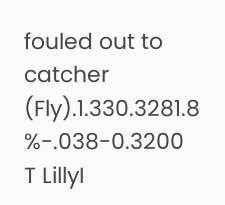fouled out to catcher (Fly).1.330.3281.8 %-.038-0.3200
T LillyI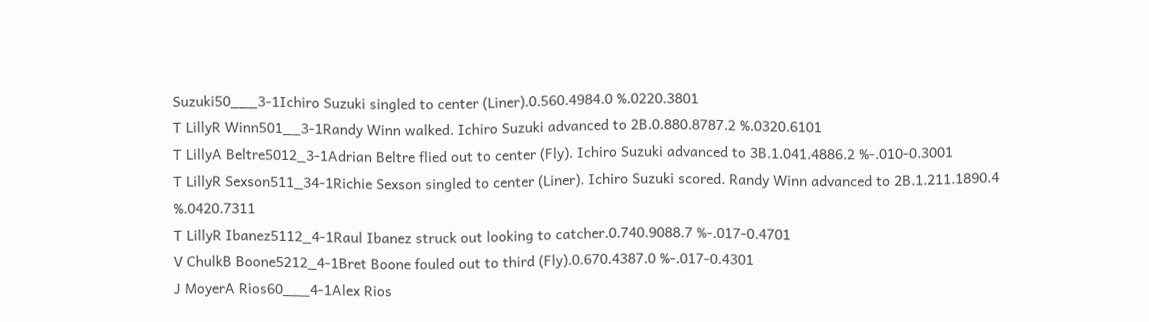Suzuki50___3-1Ichiro Suzuki singled to center (Liner).0.560.4984.0 %.0220.3801
T LillyR Winn501__3-1Randy Winn walked. Ichiro Suzuki advanced to 2B.0.880.8787.2 %.0320.6101
T LillyA Beltre5012_3-1Adrian Beltre flied out to center (Fly). Ichiro Suzuki advanced to 3B.1.041.4886.2 %-.010-0.3001
T LillyR Sexson511_34-1Richie Sexson singled to center (Liner). Ichiro Suzuki scored. Randy Winn advanced to 2B.1.211.1890.4 %.0420.7311
T LillyR Ibanez5112_4-1Raul Ibanez struck out looking to catcher.0.740.9088.7 %-.017-0.4701
V ChulkB Boone5212_4-1Bret Boone fouled out to third (Fly).0.670.4387.0 %-.017-0.4301
J MoyerA Rios60___4-1Alex Rios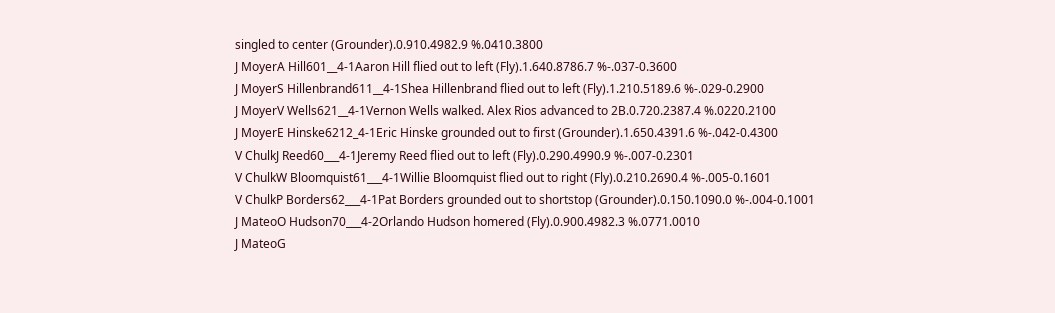singled to center (Grounder).0.910.4982.9 %.0410.3800
J MoyerA Hill601__4-1Aaron Hill flied out to left (Fly).1.640.8786.7 %-.037-0.3600
J MoyerS Hillenbrand611__4-1Shea Hillenbrand flied out to left (Fly).1.210.5189.6 %-.029-0.2900
J MoyerV Wells621__4-1Vernon Wells walked. Alex Rios advanced to 2B.0.720.2387.4 %.0220.2100
J MoyerE Hinske6212_4-1Eric Hinske grounded out to first (Grounder).1.650.4391.6 %-.042-0.4300
V ChulkJ Reed60___4-1Jeremy Reed flied out to left (Fly).0.290.4990.9 %-.007-0.2301
V ChulkW Bloomquist61___4-1Willie Bloomquist flied out to right (Fly).0.210.2690.4 %-.005-0.1601
V ChulkP Borders62___4-1Pat Borders grounded out to shortstop (Grounder).0.150.1090.0 %-.004-0.1001
J MateoO Hudson70___4-2Orlando Hudson homered (Fly).0.900.4982.3 %.0771.0010
J MateoG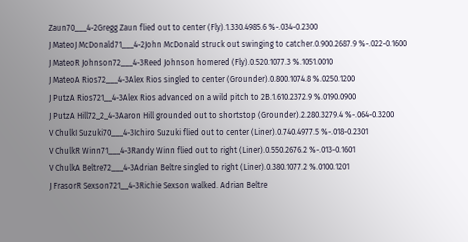Zaun70___4-2Gregg Zaun flied out to center (Fly).1.330.4985.6 %-.034-0.2300
J MateoJ McDonald71___4-2John McDonald struck out swinging to catcher.0.900.2687.9 %-.022-0.1600
J MateoR Johnson72___4-3Reed Johnson homered (Fly).0.520.1077.3 %.1051.0010
J MateoA Rios72___4-3Alex Rios singled to center (Grounder).0.800.1074.8 %.0250.1200
J PutzA Rios721__4-3Alex Rios advanced on a wild pitch to 2B.1.610.2372.9 %.0190.0900
J PutzA Hill72_2_4-3Aaron Hill grounded out to shortstop (Grounder).2.280.3279.4 %-.064-0.3200
V ChulkI Suzuki70___4-3Ichiro Suzuki flied out to center (Liner).0.740.4977.5 %-.018-0.2301
V ChulkR Winn71___4-3Randy Winn flied out to right (Liner).0.550.2676.2 %-.013-0.1601
V ChulkA Beltre72___4-3Adrian Beltre singled to right (Liner).0.380.1077.2 %.0100.1201
J FrasorR Sexson721__4-3Richie Sexson walked. Adrian Beltre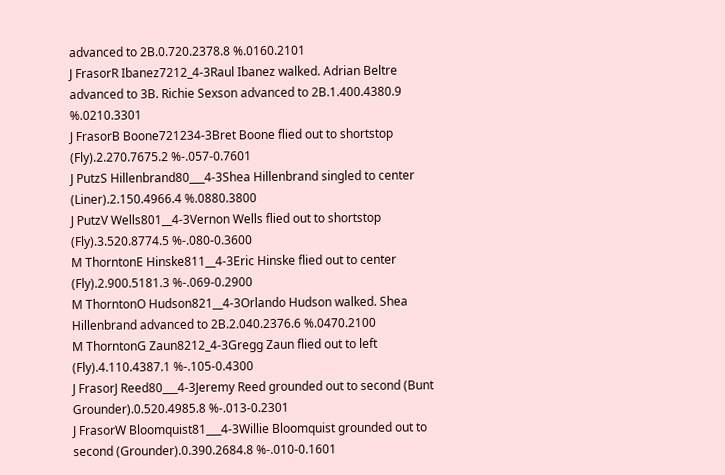advanced to 2B.0.720.2378.8 %.0160.2101
J FrasorR Ibanez7212_4-3Raul Ibanez walked. Adrian Beltre advanced to 3B. Richie Sexson advanced to 2B.1.400.4380.9 %.0210.3301
J FrasorB Boone721234-3Bret Boone flied out to shortstop (Fly).2.270.7675.2 %-.057-0.7601
J PutzS Hillenbrand80___4-3Shea Hillenbrand singled to center (Liner).2.150.4966.4 %.0880.3800
J PutzV Wells801__4-3Vernon Wells flied out to shortstop (Fly).3.520.8774.5 %-.080-0.3600
M ThorntonE Hinske811__4-3Eric Hinske flied out to center (Fly).2.900.5181.3 %-.069-0.2900
M ThorntonO Hudson821__4-3Orlando Hudson walked. Shea Hillenbrand advanced to 2B.2.040.2376.6 %.0470.2100
M ThorntonG Zaun8212_4-3Gregg Zaun flied out to left (Fly).4.110.4387.1 %-.105-0.4300
J FrasorJ Reed80___4-3Jeremy Reed grounded out to second (Bunt Grounder).0.520.4985.8 %-.013-0.2301
J FrasorW Bloomquist81___4-3Willie Bloomquist grounded out to second (Grounder).0.390.2684.8 %-.010-0.1601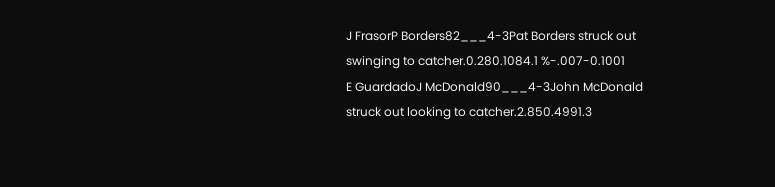J FrasorP Borders82___4-3Pat Borders struck out swinging to catcher.0.280.1084.1 %-.007-0.1001
E GuardadoJ McDonald90___4-3John McDonald struck out looking to catcher.2.850.4991.3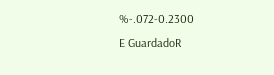%-.072-0.2300
E GuardadoR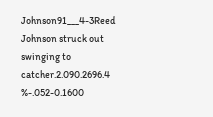Johnson91___4-3Reed Johnson struck out swinging to catcher.2.090.2696.4 %-.052-0.1600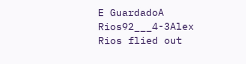E GuardadoA Rios92___4-3Alex Rios flied out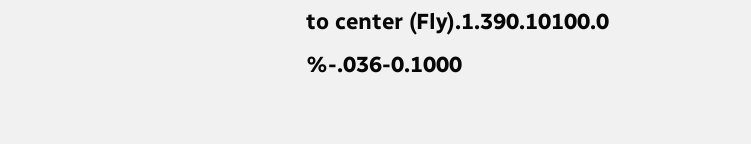to center (Fly).1.390.10100.0 %-.036-0.1000